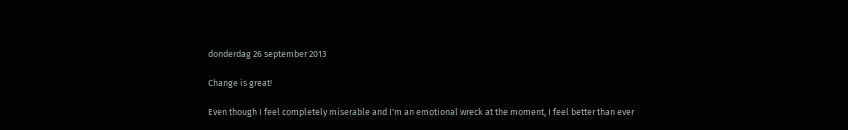donderdag 26 september 2013

Change is great!

Even though I feel completely miserable and I'm an emotional wreck at the moment, I feel better than ever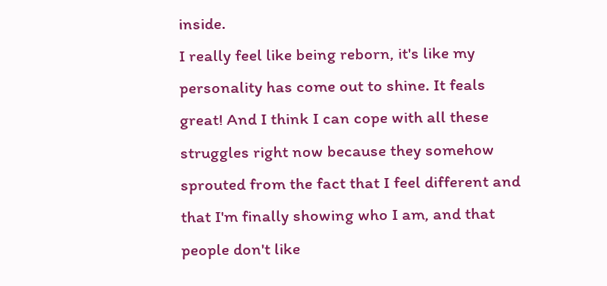inside.
I really feel like being reborn, it's like my personality has come out to shine. It feals great! And I think I can cope with all these struggles right now because they somehow sprouted from the fact that I feel different and that I'm finally showing who I am, and that people don't like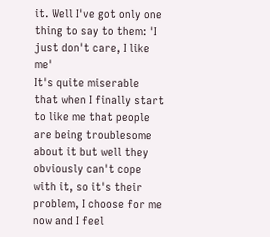it. Well I've got only one thing to say to them: 'I just don't care, I like me'
It's quite miserable that when I finally start to like me that people are being troublesome about it but well they obviously can't cope with it, so it's their problem, I choose for me now and I feel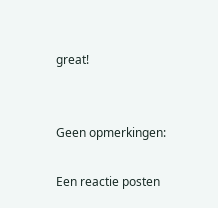great!


Geen opmerkingen:

Een reactie posten